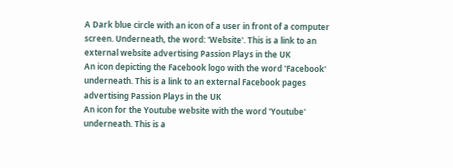A Dark blue circle with an icon of a user in front of a computer screen. Underneath, the word: 'Website'. This is a link to an external website advertising Passion Plays in the UK
An icon depicting the Facebook logo with the word 'Facebook' underneath. This is a link to an external Facebook pages advertising Passion Plays in the UK
An icon for the Youtube website with the word 'Youtube' underneath. This is a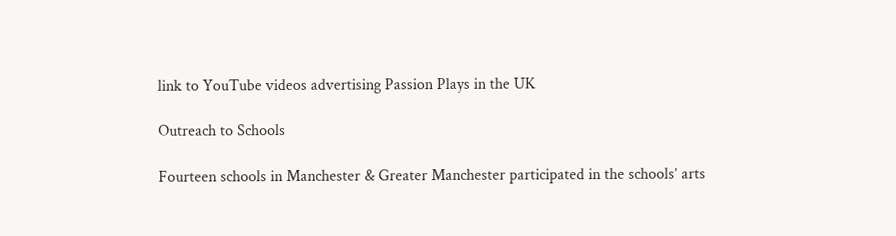link to YouTube videos advertising Passion Plays in the UK

Outreach to Schools

Fourteen schools in Manchester & Greater Manchester participated in the schools’ arts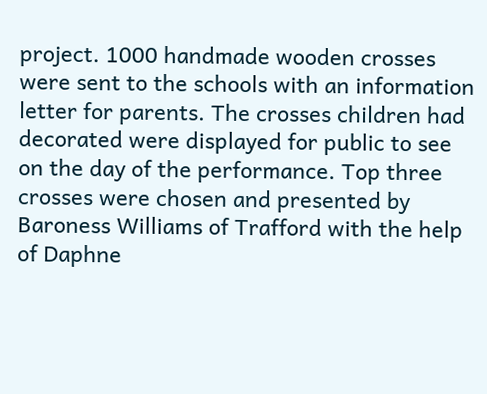project. 1000 handmade wooden crosses were sent to the schools with an information letter for parents. The crosses children had decorated were displayed for public to see on the day of the performance. Top three crosses were chosen and presented by Baroness Williams of Trafford with the help of Daphne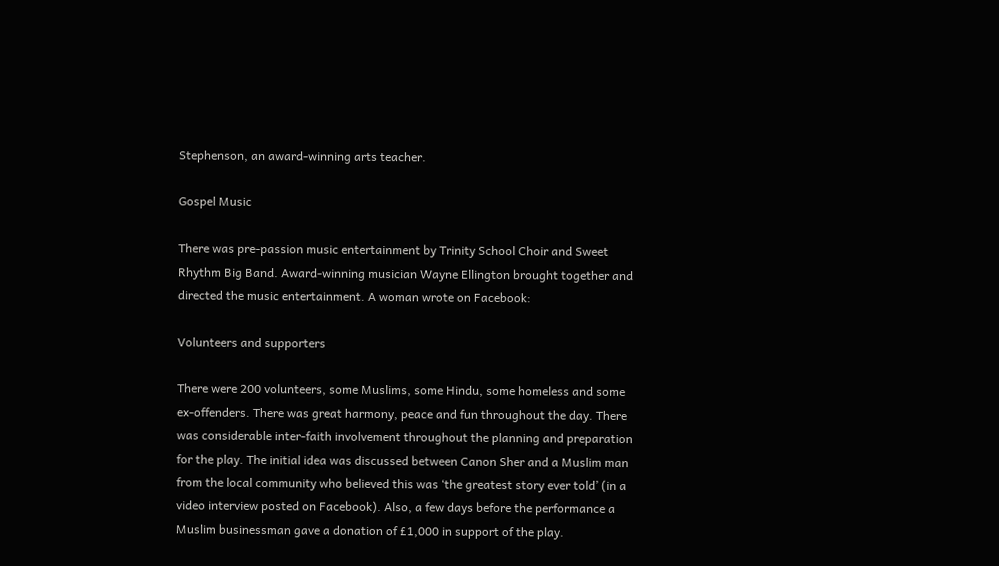Stephenson, an award-winning arts teacher.

Gospel Music

There was pre-passion music entertainment by Trinity School Choir and Sweet Rhythm Big Band. Award-winning musician Wayne Ellington brought together and directed the music entertainment. A woman wrote on Facebook:

Volunteers and supporters

There were 200 volunteers, some Muslims, some Hindu, some homeless and some ex-offenders. There was great harmony, peace and fun throughout the day. There was considerable inter-faith involvement throughout the planning and preparation for the play. The initial idea was discussed between Canon Sher and a Muslim man from the local community who believed this was ‘the greatest story ever told’ (in a video interview posted on Facebook). Also, a few days before the performance a Muslim businessman gave a donation of £1,000 in support of the play.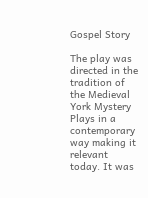Gospel Story

The play was directed in the tradition of the Medieval York Mystery Plays in a contemporary way making it relevant today. It was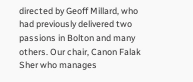directed by Geoff Millard, who had previously delivered two passions in Bolton and many others. Our chair, Canon Falak Sher who manages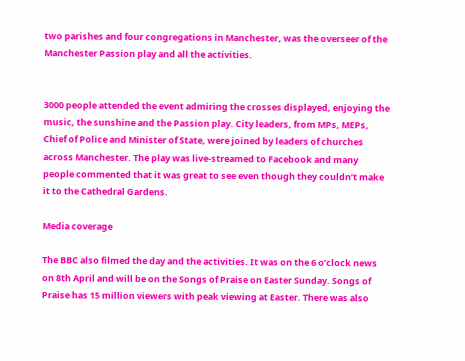two parishes and four congregations in Manchester, was the overseer of the Manchester Passion play and all the activities.


3000 people attended the event admiring the crosses displayed, enjoying the music, the sunshine and the Passion play. City leaders, from MPs, MEPs, Chief of Police and Minister of State, were joined by leaders of churches across Manchester. The play was live-streamed to Facebook and many people commented that it was great to see even though they couldn’t make it to the Cathedral Gardens.

Media coverage

The BBC also filmed the day and the activities. It was on the 6 o’clock news on 8th April and will be on the Songs of Praise on Easter Sunday. Songs of Praise has 15 million viewers with peak viewing at Easter. There was also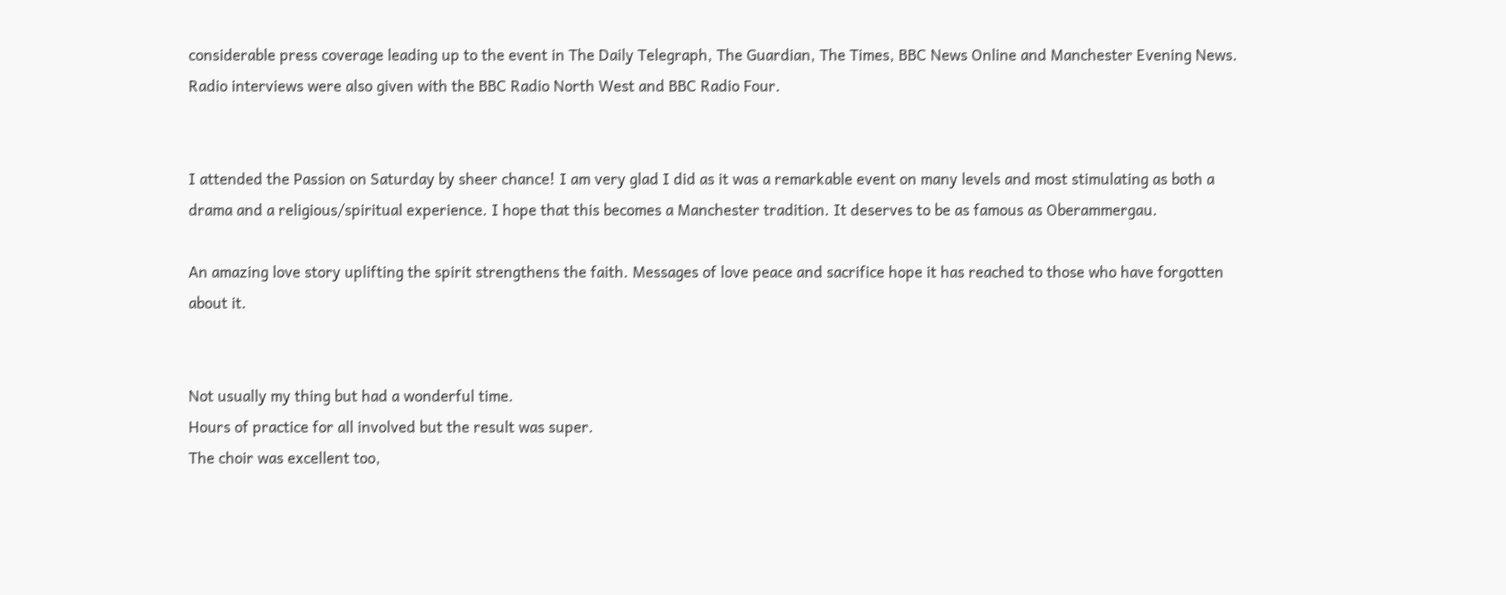considerable press coverage leading up to the event in The Daily Telegraph, The Guardian, The Times, BBC News Online and Manchester Evening News. Radio interviews were also given with the BBC Radio North West and BBC Radio Four.


I attended the Passion on Saturday by sheer chance! I am very glad I did as it was a remarkable event on many levels and most stimulating as both a drama and a religious/spiritual experience. I hope that this becomes a Manchester tradition. It deserves to be as famous as Oberammergau.

An amazing love story uplifting the spirit strengthens the faith. Messages of love peace and sacrifice hope it has reached to those who have forgotten about it.


Not usually my thing but had a wonderful time.
Hours of practice for all involved but the result was super.
The choir was excellent too,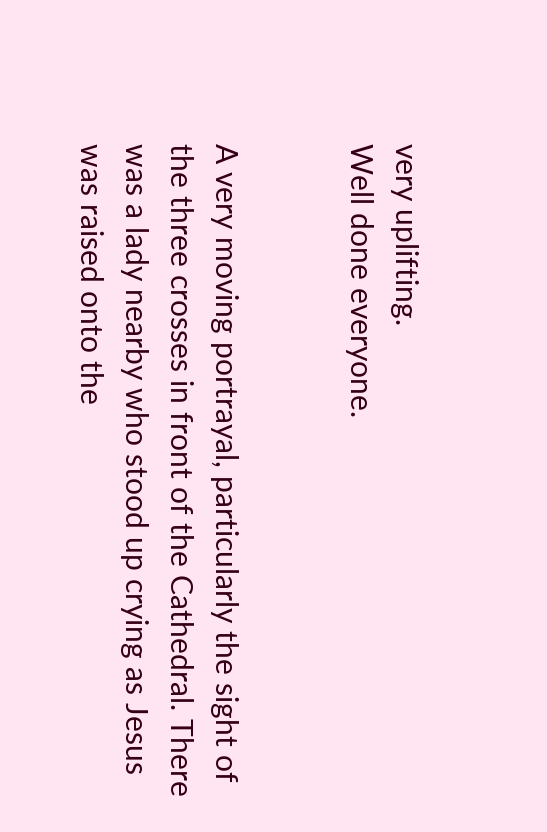very uplifting.
Well done everyone.


A very moving portrayal, particularly the sight of the three crosses in front of the Cathedral. There was a lady nearby who stood up crying as Jesus was raised onto the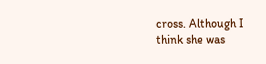cross. Although I think she was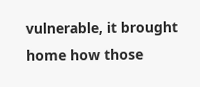vulnerable, it brought home how those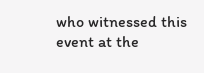who witnessed this event at the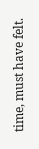time, must have felt.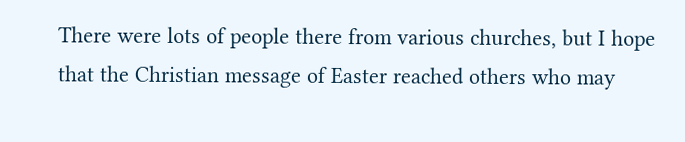There were lots of people there from various churches, but I hope that the Christian message of Easter reached others who may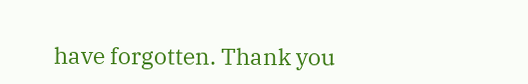have forgotten. Thank you